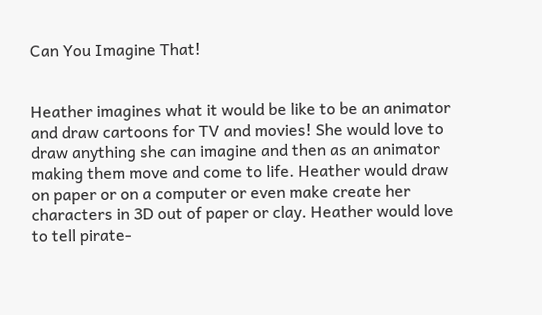Can You Imagine That!


Heather imagines what it would be like to be an animator and draw cartoons for TV and movies! She would love to draw anything she can imagine and then as an animator making them move and come to life. Heather would draw on paper or on a computer or even make create her characters in 3D out of paper or clay. Heather would love to tell pirate-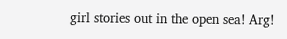girl stories out in the open sea! Arg!